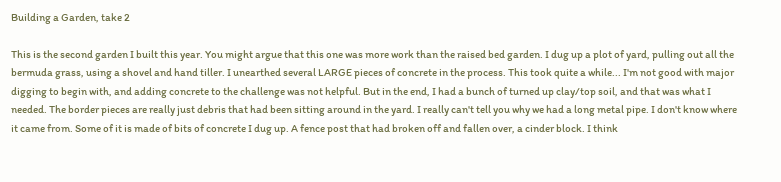Building a Garden, take 2

This is the second garden I built this year. You might argue that this one was more work than the raised bed garden. I dug up a plot of yard, pulling out all the bermuda grass, using a shovel and hand tiller. I unearthed several LARGE pieces of concrete in the process. This took quite a while... I'm not good with major digging to begin with, and adding concrete to the challenge was not helpful. But in the end, I had a bunch of turned up clay/top soil, and that was what I needed. The border pieces are really just debris that had been sitting around in the yard. I really can't tell you why we had a long metal pipe. I don't know where it came from. Some of it is made of bits of concrete I dug up. A fence post that had broken off and fallen over, a cinder block. I think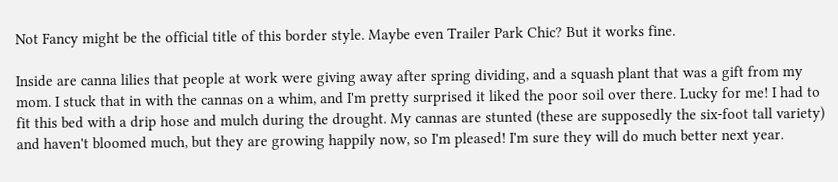Not Fancy might be the official title of this border style. Maybe even Trailer Park Chic? But it works fine.

Inside are canna lilies that people at work were giving away after spring dividing, and a squash plant that was a gift from my mom. I stuck that in with the cannas on a whim, and I'm pretty surprised it liked the poor soil over there. Lucky for me! I had to fit this bed with a drip hose and mulch during the drought. My cannas are stunted (these are supposedly the six-foot tall variety) and haven't bloomed much, but they are growing happily now, so I'm pleased! I'm sure they will do much better next year.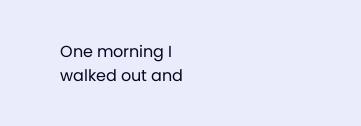One morning I walked out and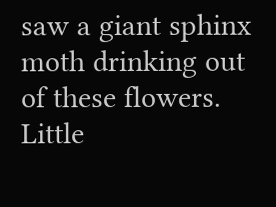saw a giant sphinx moth drinking out of these flowers. Little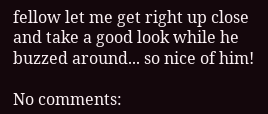fellow let me get right up close and take a good look while he buzzed around... so nice of him!

No comments: